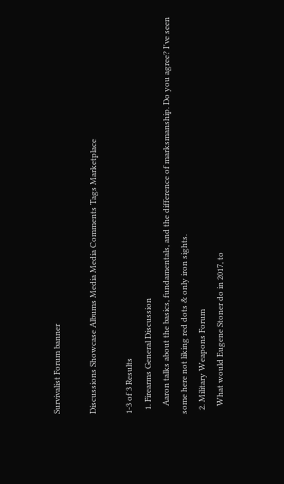Survivalist Forum banner

Discussions Showcase Albums Media Media Comments Tags Marketplace

1-3 of 3 Results
  1. Firearms General Discussion
    Aaron talks about the basics, fundamentals, and the difference of marksmanship. Do you agree? I've seen some here not liking red dots & only iron sights.
  2. Military Weapons Forum
    What would Eugene Stoner do in 2017, to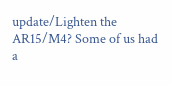update/Lighten the AR15/M4? Some of us had a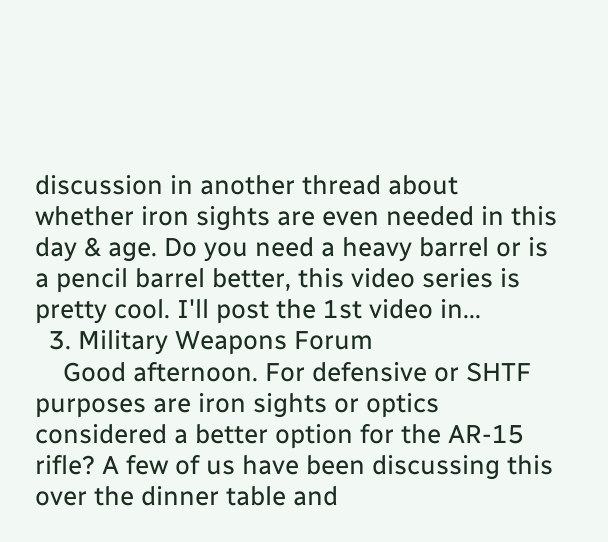discussion in another thread about whether iron sights are even needed in this day & age. Do you need a heavy barrel or is a pencil barrel better, this video series is pretty cool. I'll post the 1st video in...
  3. Military Weapons Forum
    Good afternoon. For defensive or SHTF purposes are iron sights or optics considered a better option for the AR-15 rifle? A few of us have been discussing this over the dinner table and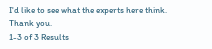I'd like to see what the experts here think. Thank you.
1-3 of 3 Results